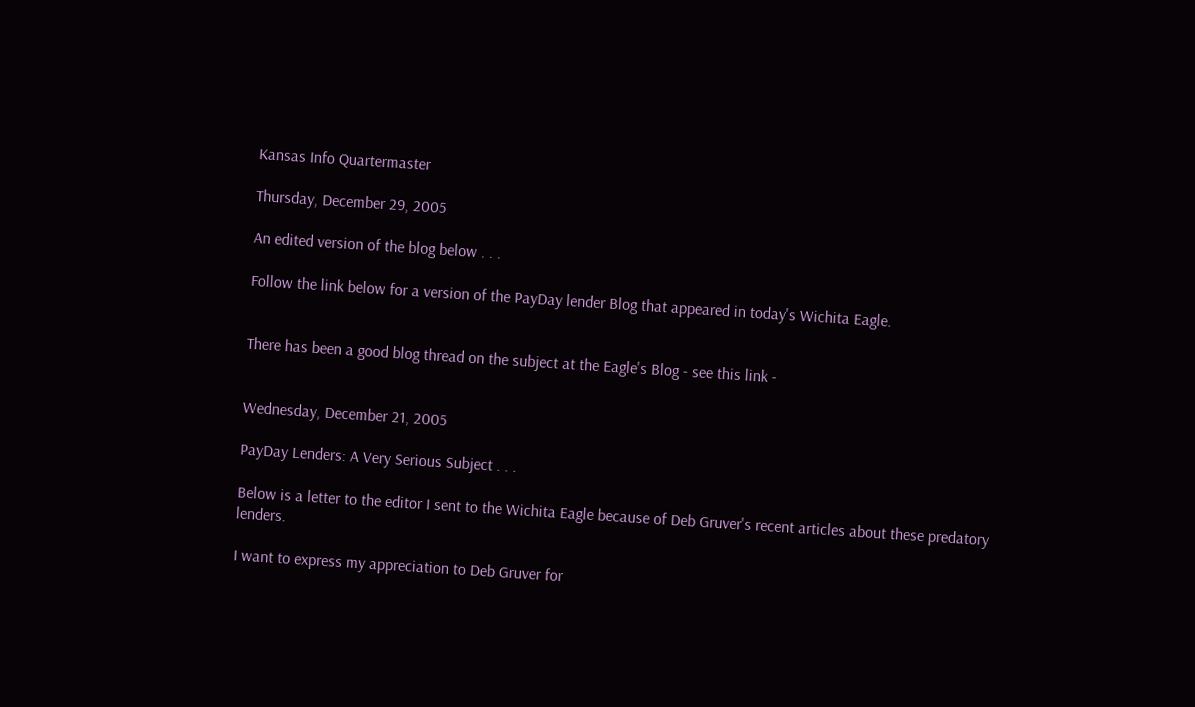Kansas Info Quartermaster

Thursday, December 29, 2005

An edited version of the blog below . . .

Follow the link below for a version of the PayDay lender Blog that appeared in today's Wichita Eagle.


There has been a good blog thread on the subject at the Eagle's Blog - see this link -


Wednesday, December 21, 2005

PayDay Lenders: A Very Serious Subject . . .

Below is a letter to the editor I sent to the Wichita Eagle because of Deb Gruver's recent articles about these predatory lenders.

I want to express my appreciation to Deb Gruver for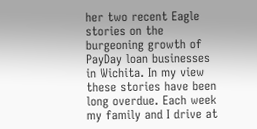her two recent Eagle stories on the burgeoning growth of PayDay loan businesses in Wichita. In my view these stories have been long overdue. Each week my family and I drive at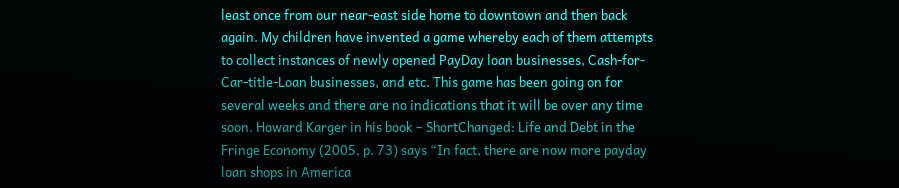least once from our near-east side home to downtown and then back again. My children have invented a game whereby each of them attempts to collect instances of newly opened PayDay loan businesses, Cash-for-Car-title-Loan businesses, and etc. This game has been going on for several weeks and there are no indications that it will be over any time soon. Howard Karger in his book – ShortChanged: Life and Debt in the Fringe Economy (2005, p. 73) says “In fact, there are now more payday loan shops in America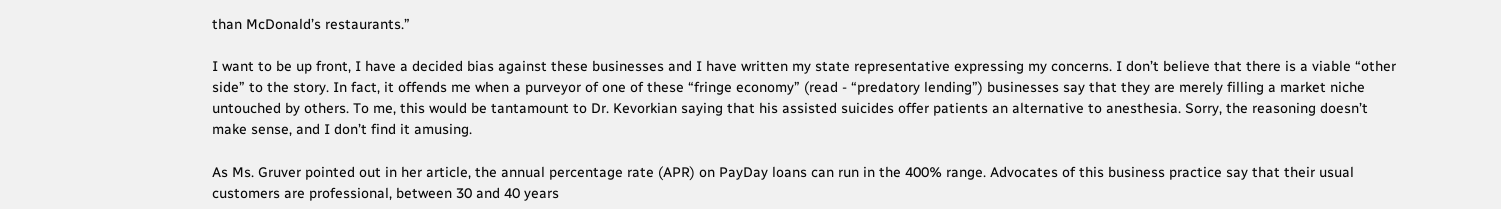than McDonald’s restaurants.”

I want to be up front, I have a decided bias against these businesses and I have written my state representative expressing my concerns. I don’t believe that there is a viable “other side” to the story. In fact, it offends me when a purveyor of one of these “fringe economy” (read - “predatory lending”) businesses say that they are merely filling a market niche untouched by others. To me, this would be tantamount to Dr. Kevorkian saying that his assisted suicides offer patients an alternative to anesthesia. Sorry, the reasoning doesn’t make sense, and I don’t find it amusing.

As Ms. Gruver pointed out in her article, the annual percentage rate (APR) on PayDay loans can run in the 400% range. Advocates of this business practice say that their usual customers are professional, between 30 and 40 years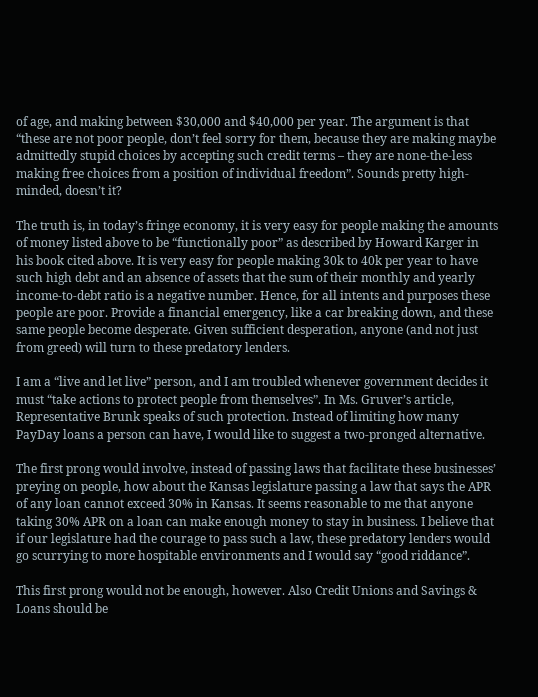of age, and making between $30,000 and $40,000 per year. The argument is that “these are not poor people, don’t feel sorry for them, because they are making maybe admittedly stupid choices by accepting such credit terms – they are none-the-less making free choices from a position of individual freedom”. Sounds pretty high-minded, doesn’t it?

The truth is, in today’s fringe economy, it is very easy for people making the amounts of money listed above to be “functionally poor” as described by Howard Karger in his book cited above. It is very easy for people making 30k to 40k per year to have such high debt and an absence of assets that the sum of their monthly and yearly income-to-debt ratio is a negative number. Hence, for all intents and purposes these people are poor. Provide a financial emergency, like a car breaking down, and these same people become desperate. Given sufficient desperation, anyone (and not just from greed) will turn to these predatory lenders.

I am a “live and let live” person, and I am troubled whenever government decides it must “take actions to protect people from themselves”. In Ms. Gruver’s article, Representative Brunk speaks of such protection. Instead of limiting how many PayDay loans a person can have, I would like to suggest a two-pronged alternative.

The first prong would involve, instead of passing laws that facilitate these businesses’ preying on people, how about the Kansas legislature passing a law that says the APR of any loan cannot exceed 30% in Kansas. It seems reasonable to me that anyone taking 30% APR on a loan can make enough money to stay in business. I believe that if our legislature had the courage to pass such a law, these predatory lenders would go scurrying to more hospitable environments and I would say “good riddance”.

This first prong would not be enough, however. Also Credit Unions and Savings & Loans should be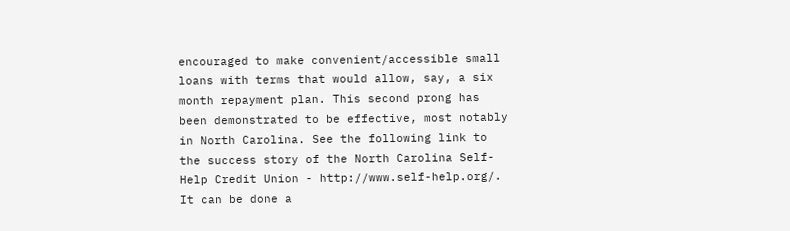encouraged to make convenient/accessible small loans with terms that would allow, say, a six month repayment plan. This second prong has been demonstrated to be effective, most notably in North Carolina. See the following link to the success story of the North Carolina Self-Help Credit Union - http://www.self-help.org/. It can be done a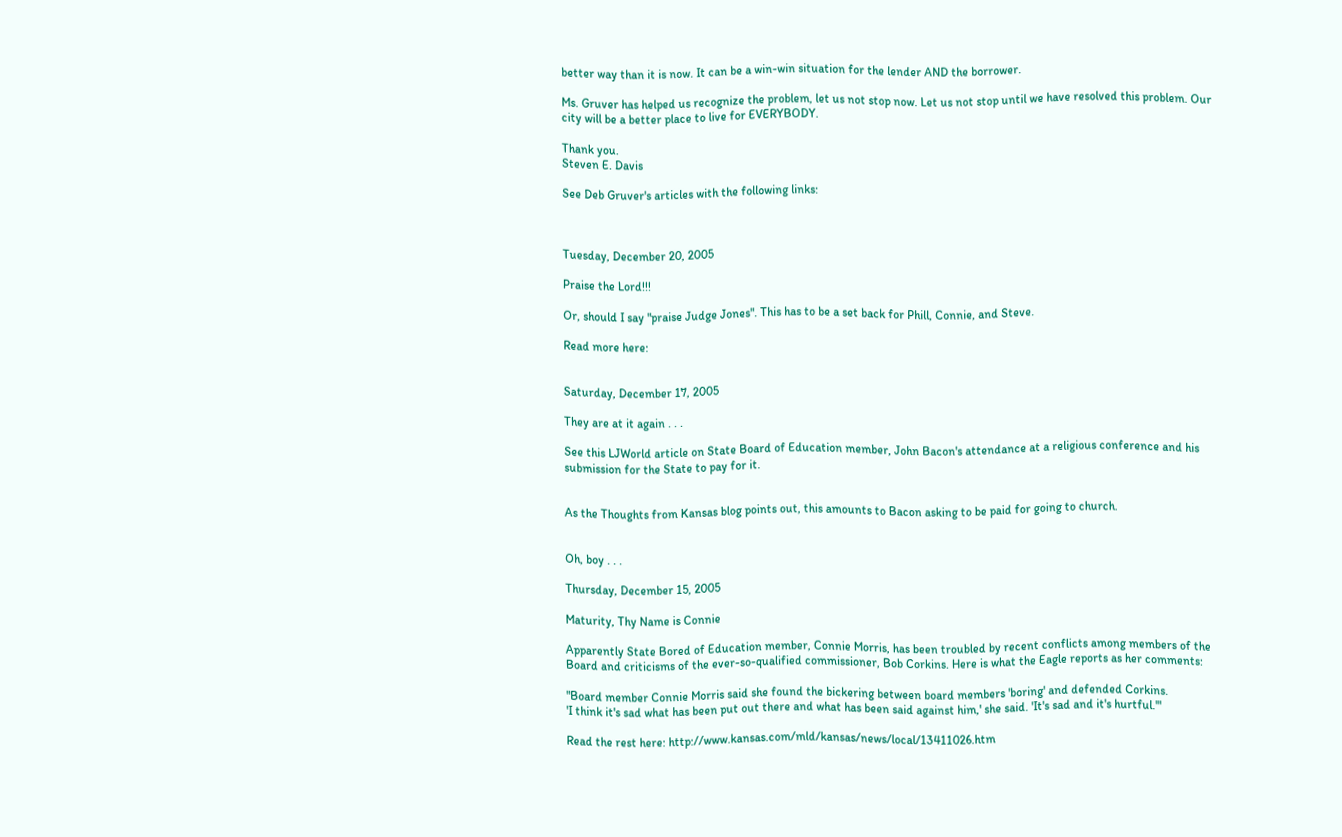better way than it is now. It can be a win-win situation for the lender AND the borrower.

Ms. Gruver has helped us recognize the problem, let us not stop now. Let us not stop until we have resolved this problem. Our city will be a better place to live for EVERYBODY.

Thank you.
Steven E. Davis

See Deb Gruver's articles with the following links:



Tuesday, December 20, 2005

Praise the Lord!!!

Or, should I say "praise Judge Jones". This has to be a set back for Phill, Connie, and Steve.

Read more here:


Saturday, December 17, 2005

They are at it again . . .

See this LJWorld article on State Board of Education member, John Bacon's attendance at a religious conference and his submission for the State to pay for it.


As the Thoughts from Kansas blog points out, this amounts to Bacon asking to be paid for going to church.


Oh, boy . . .

Thursday, December 15, 2005

Maturity, Thy Name is Connie

Apparently State Bored of Education member, Connie Morris, has been troubled by recent conflicts among members of the Board and criticisms of the ever-so-qualified commissioner, Bob Corkins. Here is what the Eagle reports as her comments:

"Board member Connie Morris said she found the bickering between board members 'boring' and defended Corkins.
'I think it's sad what has been put out there and what has been said against him,' she said. 'It's sad and it's hurtful.'"

Read the rest here: http://www.kansas.com/mld/kansas/news/local/13411026.htm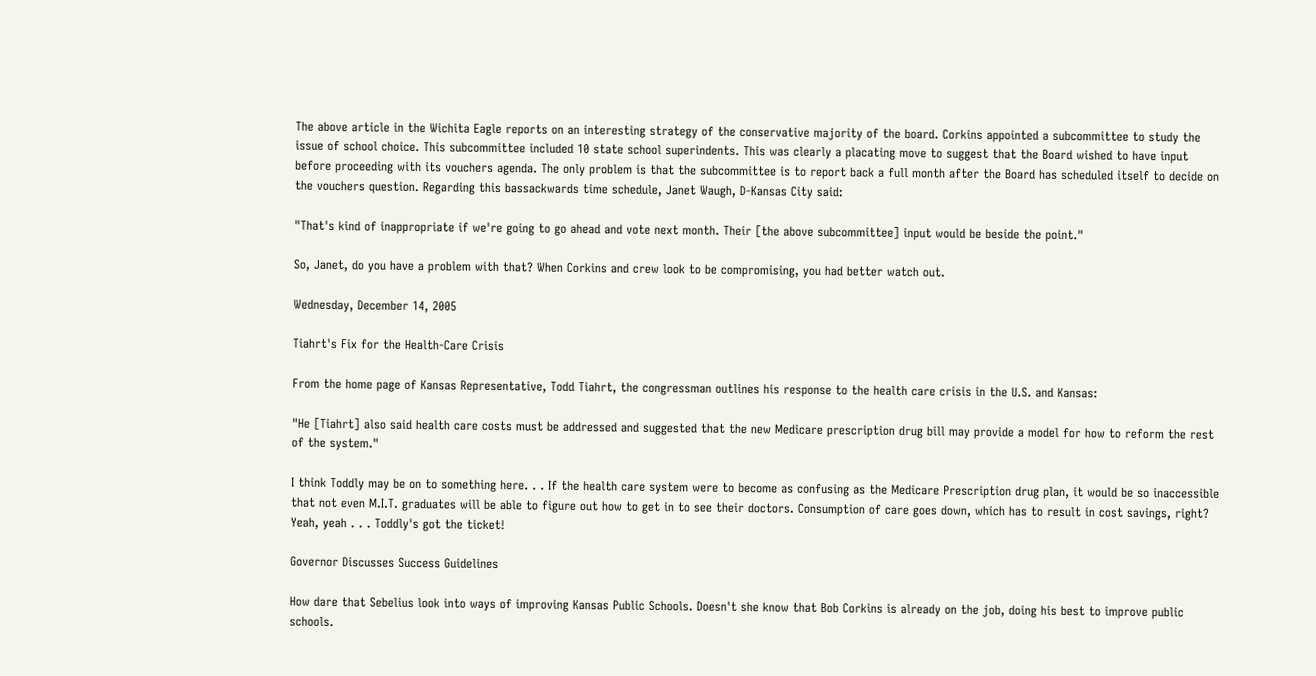The above article in the Wichita Eagle reports on an interesting strategy of the conservative majority of the board. Corkins appointed a subcommittee to study the issue of school choice. This subcommittee included 10 state school superindents. This was clearly a placating move to suggest that the Board wished to have input before proceeding with its vouchers agenda. The only problem is that the subcommittee is to report back a full month after the Board has scheduled itself to decide on the vouchers question. Regarding this bassackwards time schedule, Janet Waugh, D-Kansas City said:

"That's kind of inappropriate if we're going to go ahead and vote next month. Their [the above subcommittee] input would be beside the point."

So, Janet, do you have a problem with that? When Corkins and crew look to be compromising, you had better watch out.

Wednesday, December 14, 2005

Tiahrt's Fix for the Health-Care Crisis

From the home page of Kansas Representative, Todd Tiahrt, the congressman outlines his response to the health care crisis in the U.S. and Kansas:

"He [Tiahrt] also said health care costs must be addressed and suggested that the new Medicare prescription drug bill may provide a model for how to reform the rest of the system."

I think Toddly may be on to something here. . . If the health care system were to become as confusing as the Medicare Prescription drug plan, it would be so inaccessible that not even M.I.T. graduates will be able to figure out how to get in to see their doctors. Consumption of care goes down, which has to result in cost savings, right? Yeah, yeah . . . Toddly's got the ticket!

Governor Discusses Success Guidelines

How dare that Sebelius look into ways of improving Kansas Public Schools. Doesn't she know that Bob Corkins is already on the job, doing his best to improve public schools.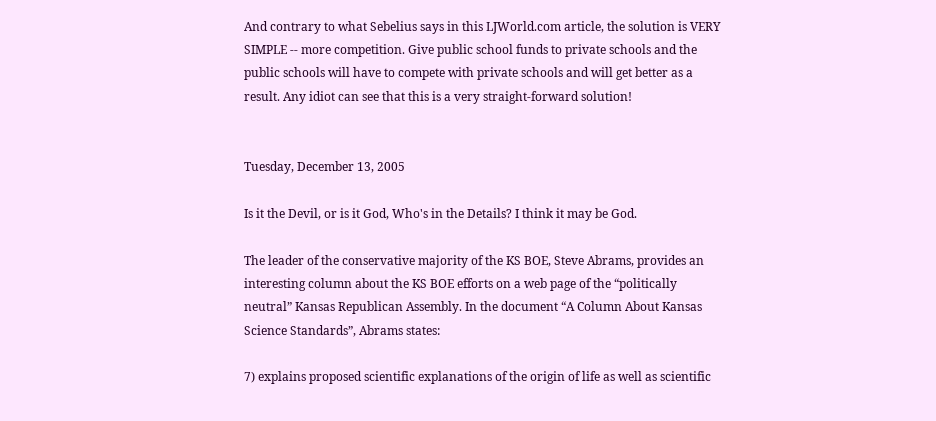And contrary to what Sebelius says in this LJWorld.com article, the solution is VERY SIMPLE -- more competition. Give public school funds to private schools and the public schools will have to compete with private schools and will get better as a result. Any idiot can see that this is a very straight-forward solution!


Tuesday, December 13, 2005

Is it the Devil, or is it God, Who's in the Details? I think it may be God.

The leader of the conservative majority of the KS BOE, Steve Abrams, provides an interesting column about the KS BOE efforts on a web page of the “politically neutral” Kansas Republican Assembly. In the document “A Column About Kansas Science Standards”, Abrams states:

7) explains proposed scientific explanations of the origin of life as well as scientific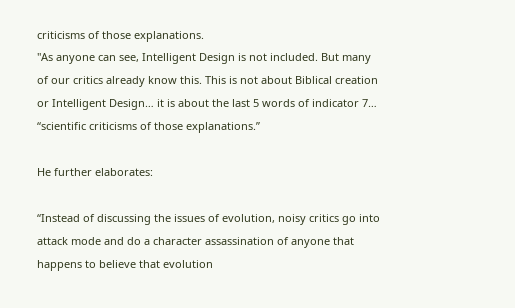criticisms of those explanations.
"As anyone can see, Intelligent Design is not included. But many of our critics already know this. This is not about Biblical creation or Intelligent Design… it is about the last 5 words of indicator 7… “scientific criticisms of those explanations.”

He further elaborates:

“Instead of discussing the issues of evolution, noisy critics go into attack mode and do a character assassination of anyone that happens to believe that evolution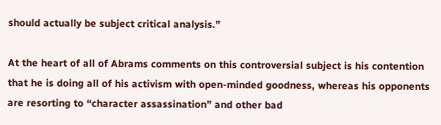should actually be subject critical analysis.”

At the heart of all of Abrams comments on this controversial subject is his contention that he is doing all of his activism with open-minded goodness, whereas his opponents are resorting to “character assassination” and other bad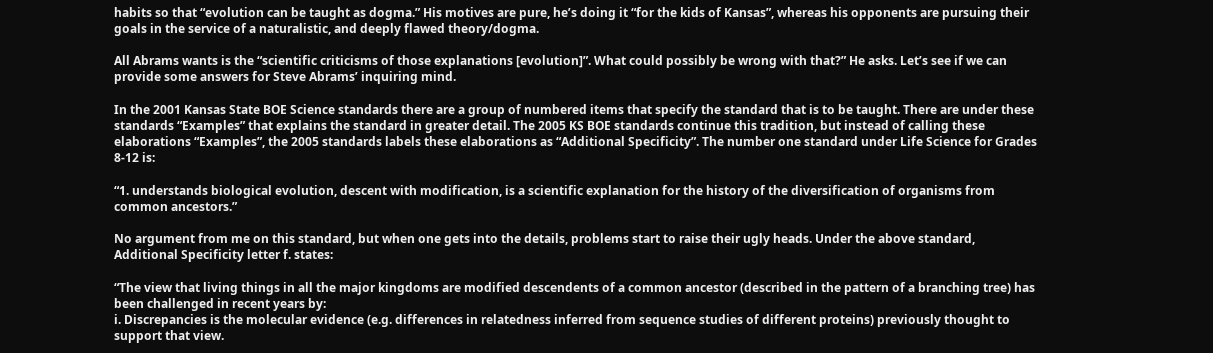habits so that “evolution can be taught as dogma.” His motives are pure, he’s doing it “for the kids of Kansas”, whereas his opponents are pursuing their goals in the service of a naturalistic, and deeply flawed theory/dogma.

All Abrams wants is the “scientific criticisms of those explanations [evolution]”. What could possibly be wrong with that?” He asks. Let’s see if we can provide some answers for Steve Abrams’ inquiring mind.

In the 2001 Kansas State BOE Science standards there are a group of numbered items that specify the standard that is to be taught. There are under these standards “Examples” that explains the standard in greater detail. The 2005 KS BOE standards continue this tradition, but instead of calling these elaborations “Examples”, the 2005 standards labels these elaborations as “Additional Specificity”. The number one standard under Life Science for Grades 8-12 is:

“1. understands biological evolution, descent with modification, is a scientific explanation for the history of the diversification of organisms from common ancestors.”

No argument from me on this standard, but when one gets into the details, problems start to raise their ugly heads. Under the above standard, Additional Specificity letter f. states:

“The view that living things in all the major kingdoms are modified descendents of a common ancestor (described in the pattern of a branching tree) has been challenged in recent years by:
i. Discrepancies is the molecular evidence (e.g. differences in relatedness inferred from sequence studies of different proteins) previously thought to support that view.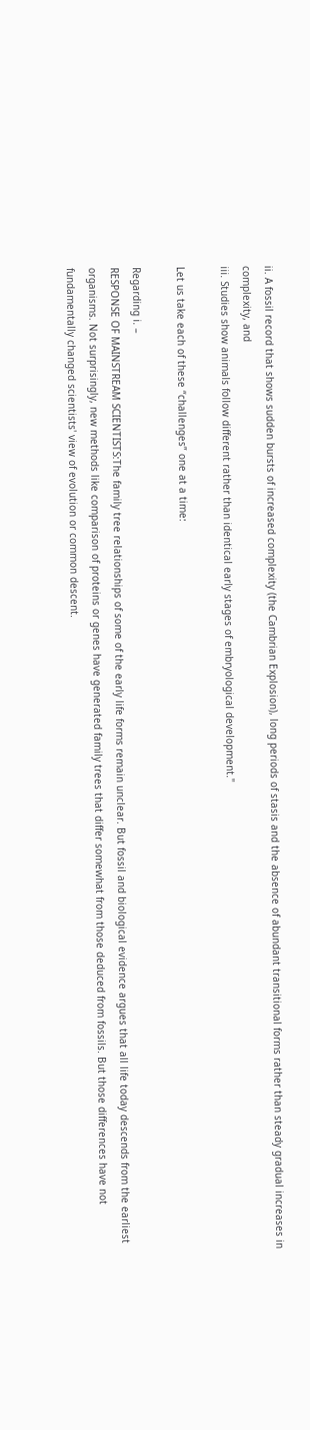ii. A fossil record that shows sudden bursts of increased complexity (the Cambrian Explosion), long periods of stasis and the absence of abundant transitional forms rather than steady gradual increases in complexity, and
iii. Studies show animals follow different rather than identical early stages of embryological development."

Let us take each of these “challenges” one at a time:

Regarding i. –
RESPONSE OF MAINSTREAM SCIENTISTS:The family tree relationships of some of the early life forms remain unclear. But fossil and biological evidence argues that all life today descends from the earliest organisms. Not surprisingly, new methods like comparison of proteins or genes have generated family trees that differ somewhat from those deduced from fossils. But those differences have not fundamentally changed scientists' view of evolution or common descent.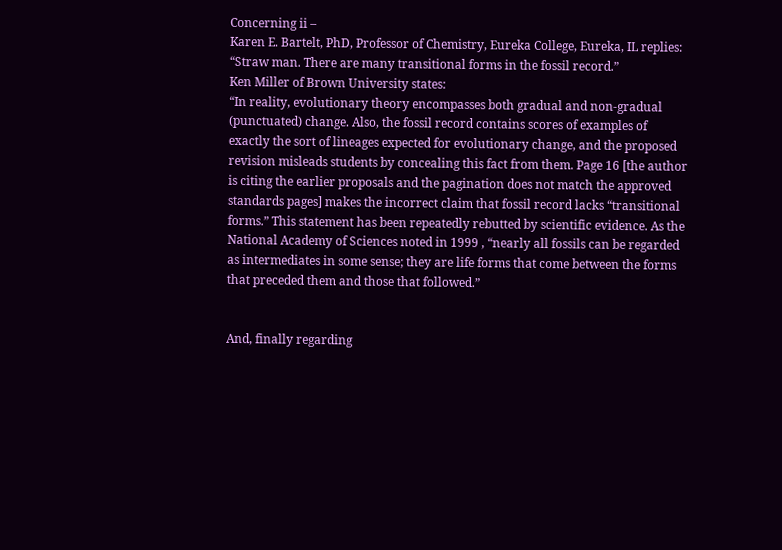Concerning ii –
Karen E. Bartelt, PhD, Professor of Chemistry, Eureka College, Eureka, IL replies:
“Straw man. There are many transitional forms in the fossil record.”
Ken Miller of Brown University states:
“In reality, evolutionary theory encompasses both gradual and non-gradual (punctuated) change. Also, the fossil record contains scores of examples of exactly the sort of lineages expected for evolutionary change, and the proposed revision misleads students by concealing this fact from them. Page 16 [the author is citing the earlier proposals and the pagination does not match the approved standards pages] makes the incorrect claim that fossil record lacks “transitional forms.” This statement has been repeatedly rebutted by scientific evidence. As the National Academy of Sciences noted in 1999 , “nearly all fossils can be regarded as intermediates in some sense; they are life forms that come between the forms that preceded them and those that followed.”


And, finally regarding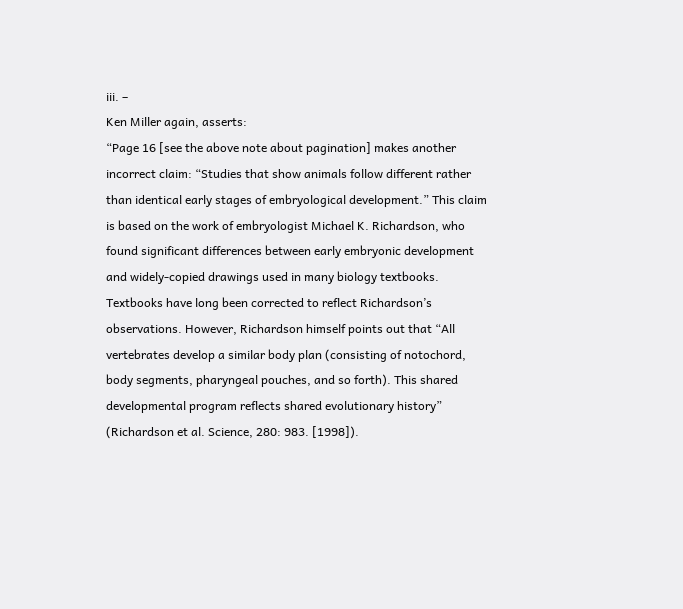iii. –
Ken Miller again, asserts:
“Page 16 [see the above note about pagination] makes another incorrect claim: “Studies that show animals follow different rather than identical early stages of embryological development.” This claim is based on the work of embryologist Michael K. Richardson, who found significant differences between early embryonic development and widely-copied drawings used in many biology textbooks. Textbooks have long been corrected to reflect Richardson’s observations. However, Richardson himself points out that “All vertebrates develop a similar body plan (consisting of notochord, body segments, pharyngeal pouches, and so forth). This shared developmental program reflects shared evolutionary history” (Richardson et al. Science, 280: 983. [1998]).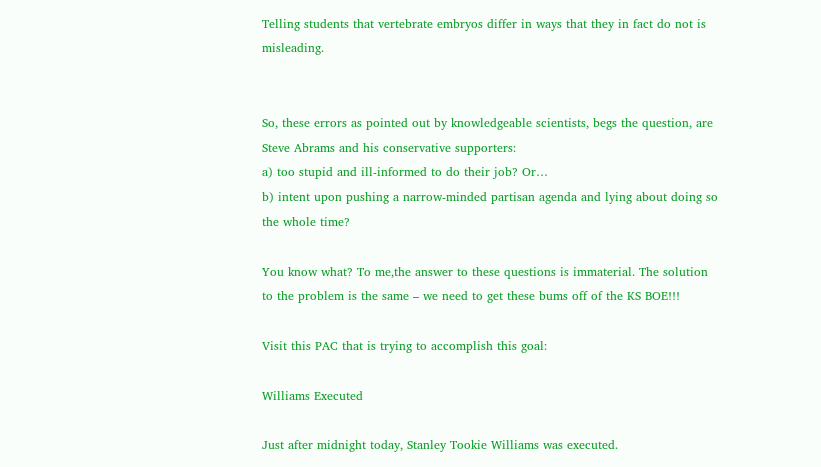Telling students that vertebrate embryos differ in ways that they in fact do not is misleading.


So, these errors as pointed out by knowledgeable scientists, begs the question, are Steve Abrams and his conservative supporters:
a) too stupid and ill-informed to do their job? Or…
b) intent upon pushing a narrow-minded partisan agenda and lying about doing so the whole time?

You know what? To me,the answer to these questions is immaterial. The solution to the problem is the same – we need to get these bums off of the KS BOE!!!

Visit this PAC that is trying to accomplish this goal:

Williams Executed

Just after midnight today, Stanley Tookie Williams was executed.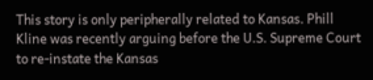This story is only peripherally related to Kansas. Phill Kline was recently arguing before the U.S. Supreme Court to re-instate the Kansas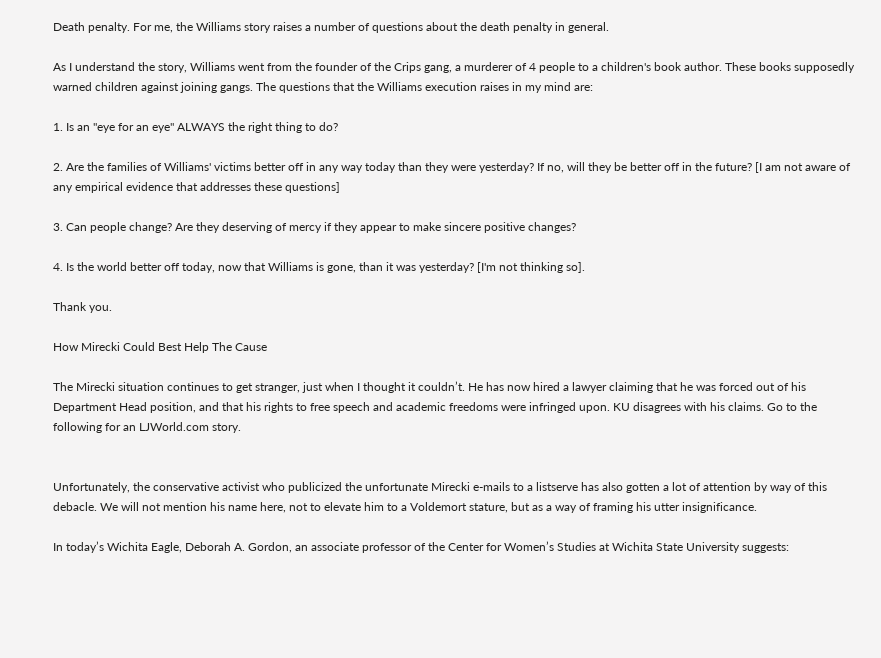Death penalty. For me, the Williams story raises a number of questions about the death penalty in general.

As I understand the story, Williams went from the founder of the Crips gang, a murderer of 4 people to a children's book author. These books supposedly warned children against joining gangs. The questions that the Williams execution raises in my mind are:

1. Is an "eye for an eye" ALWAYS the right thing to do?

2. Are the families of Williams' victims better off in any way today than they were yesterday? If no, will they be better off in the future? [I am not aware of any empirical evidence that addresses these questions]

3. Can people change? Are they deserving of mercy if they appear to make sincere positive changes?

4. Is the world better off today, now that Williams is gone, than it was yesterday? [I'm not thinking so].

Thank you.

How Mirecki Could Best Help The Cause

The Mirecki situation continues to get stranger, just when I thought it couldn’t. He has now hired a lawyer claiming that he was forced out of his Department Head position, and that his rights to free speech and academic freedoms were infringed upon. KU disagrees with his claims. Go to the following for an LJWorld.com story.


Unfortunately, the conservative activist who publicized the unfortunate Mirecki e-mails to a listserve has also gotten a lot of attention by way of this debacle. We will not mention his name here, not to elevate him to a Voldemort stature, but as a way of framing his utter insignificance.

In today’s Wichita Eagle, Deborah A. Gordon, an associate professor of the Center for Women’s Studies at Wichita State University suggests: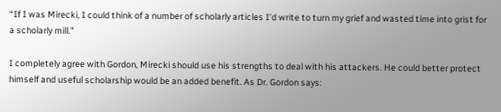“If I was Mirecki, I could think of a number of scholarly articles I’d write to turn my grief and wasted time into grist for a scholarly mill.”

I completely agree with Gordon, Mirecki should use his strengths to deal with his attackers. He could better protect himself and useful scholarship would be an added benefit. As Dr. Gordon says: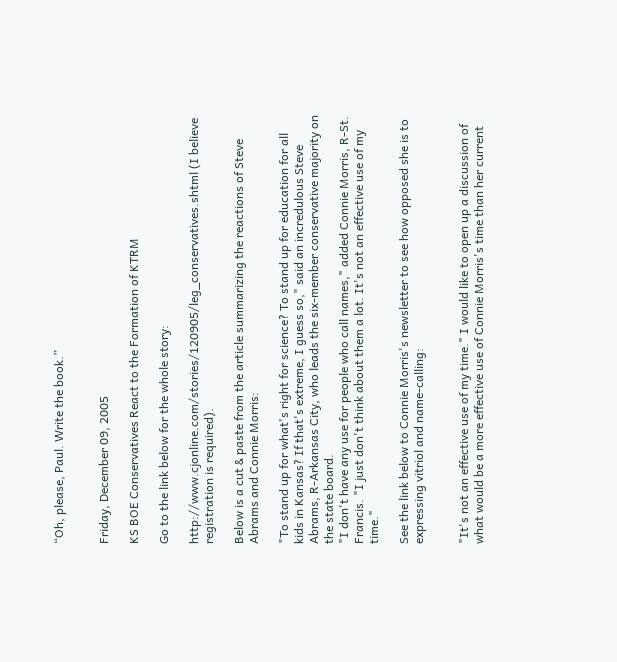“Oh, please, Paul. Write the book.”


Friday, December 09, 2005

KS BOE Conservatives React to the Formation of KTRM

Go to the link below for the whole story:

http://www.cjonline.com/stories/120905/leg_conservatives.shtml (I believe registration is required).

Below is a cut & paste from the article summarizing the reactions of Steve Abrams and Connie Morris:

"To stand up for what's right for science? To stand up for education for all kids in Kansas? If that's extreme, I guess so," said an incredulous Steve Abrams, R-Arkansas City, who leads the six-member conservative majority on the state board.
"I don't have any use for people who call names," added Connie Morris, R-St. Francis. "I just don't think about them a lot. It's not an effective use of my time."

See the link below to Connie Morris's newsletter to see how opposed she is to expressing vitriol and name-calling:


"It's not an effective use of my time." I would like to open up a discussion of what would be a more effective use of Connie Morris's time than her current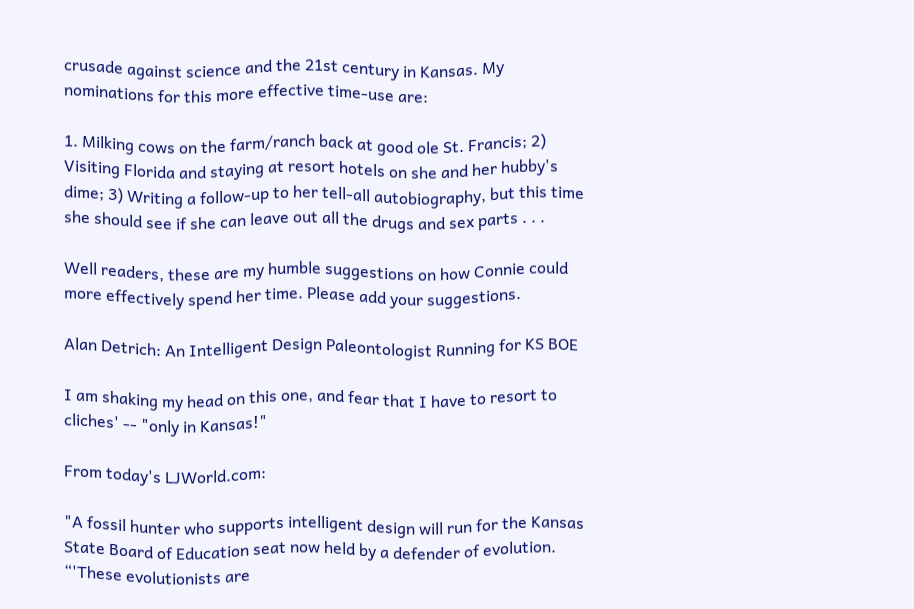crusade against science and the 21st century in Kansas. My nominations for this more effective time-use are:

1. Milking cows on the farm/ranch back at good ole St. Francis; 2) Visiting Florida and staying at resort hotels on she and her hubby's dime; 3) Writing a follow-up to her tell-all autobiography, but this time she should see if she can leave out all the drugs and sex parts . . .

Well readers, these are my humble suggestions on how Connie could more effectively spend her time. Please add your suggestions.

Alan Detrich: An Intelligent Design Paleontologist Running for KS BOE

I am shaking my head on this one, and fear that I have to resort to cliches' -- "only in Kansas!"

From today's LJWorld.com:

"A fossil hunter who supports intelligent design will run for the Kansas State Board of Education seat now held by a defender of evolution.
“'These evolutionists are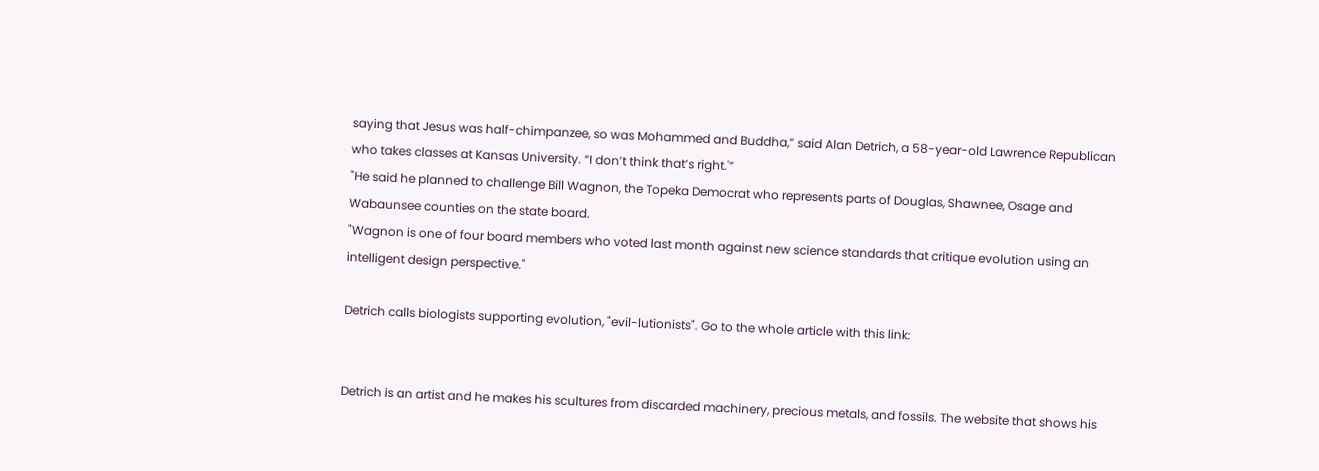saying that Jesus was half-chimpanzee, so was Mohammed and Buddha,” said Alan Detrich, a 58-year-old Lawrence Republican who takes classes at Kansas University. “I don’t think that’s right.'”
"He said he planned to challenge Bill Wagnon, the Topeka Democrat who represents parts of Douglas, Shawnee, Osage and Wabaunsee counties on the state board.
"Wagnon is one of four board members who voted last month against new science standards that critique evolution using an intelligent design perspective."

Detrich calls biologists supporting evolution, "evil-lutionists". Go to the whole article with this link:


Detrich is an artist and he makes his scultures from discarded machinery, precious metals, and fossils. The website that shows his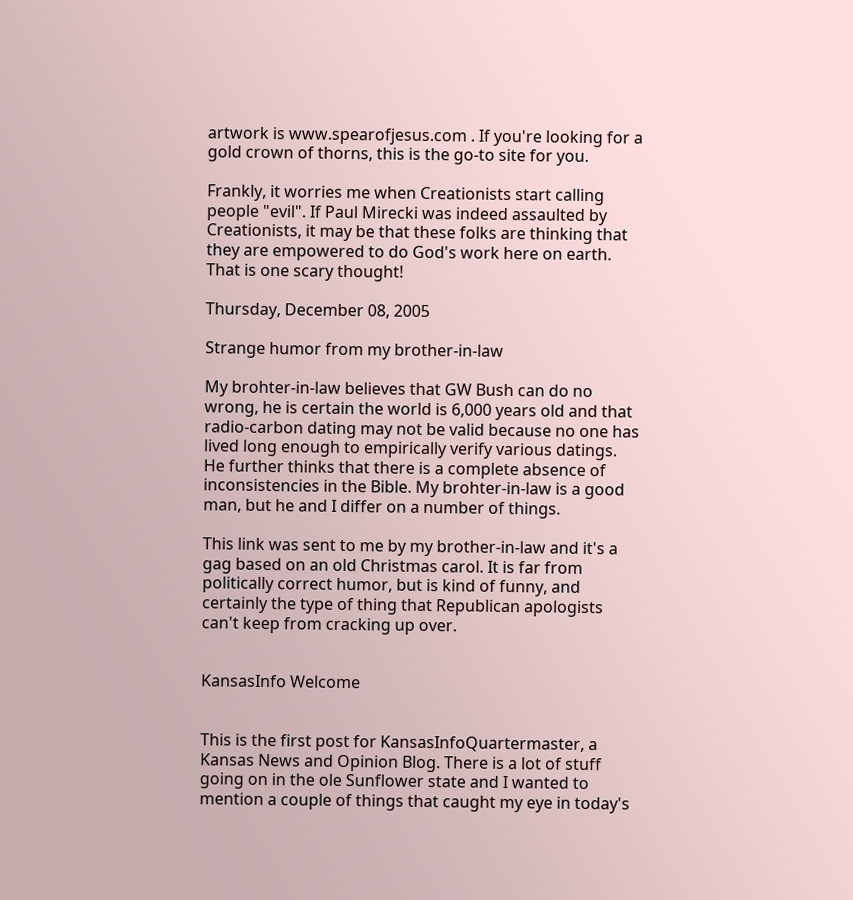artwork is www.spearofjesus.com . If you're looking for a gold crown of thorns, this is the go-to site for you.

Frankly, it worries me when Creationists start calling people "evil". If Paul Mirecki was indeed assaulted by Creationists, it may be that these folks are thinking that they are empowered to do God's work here on earth. That is one scary thought!

Thursday, December 08, 2005

Strange humor from my brother-in-law

My brohter-in-law believes that GW Bush can do no wrong, he is certain the world is 6,000 years old and that radio-carbon dating may not be valid because no one has lived long enough to empirically verify various datings. He further thinks that there is a complete absence of inconsistencies in the Bible. My brohter-in-law is a good man, but he and I differ on a number of things.

This link was sent to me by my brother-in-law and it's a gag based on an old Christmas carol. It is far from politically correct humor, but is kind of funny, and certainly the type of thing that Republican apologists can't keep from cracking up over.


KansasInfo Welcome


This is the first post for KansasInfoQuartermaster, a Kansas News and Opinion Blog. There is a lot of stuff going on in the ole Sunflower state and I wanted to mention a couple of things that caught my eye in today's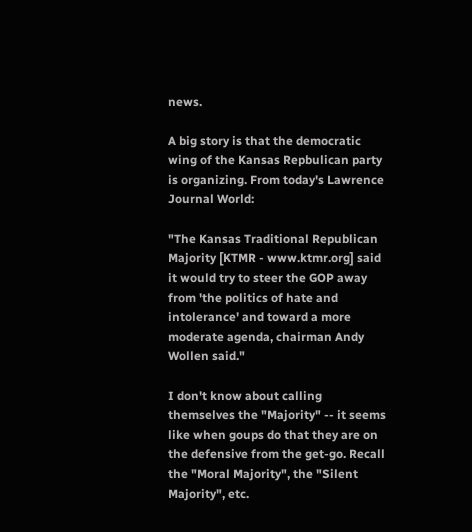news.

A big story is that the democratic wing of the Kansas Repbulican party is organizing. From today's Lawrence Journal World:

"The Kansas Traditional Republican Majority [KTMR - www.ktmr.org] said it would try to steer the GOP away from 'the politics of hate and intolerance' and toward a more moderate agenda, chairman Andy Wollen said."

I don't know about calling themselves the "Majority" -- it seems like when goups do that they are on the defensive from the get-go. Recall the "Moral Majority", the "Silent Majority", etc.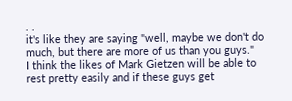. .
it's like they are saying "well, maybe we don't do much, but there are more of us than you guys."
I think the likes of Mark Gietzen will be able to rest pretty easily and if these guys get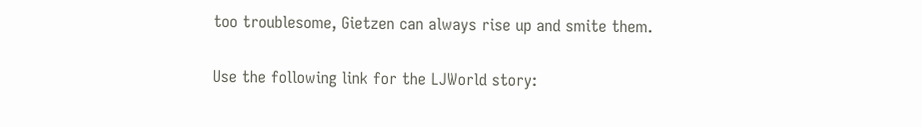too troublesome, Gietzen can always rise up and smite them.

Use the following link for the LJWorld story: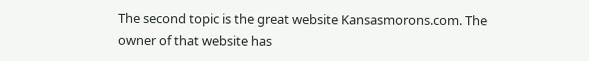The second topic is the great website Kansasmorons.com. The owner of that website has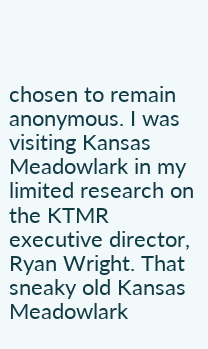chosen to remain anonymous. I was visiting Kansas Meadowlark in my limited research on the KTMR executive director, Ryan Wright. That sneaky old Kansas Meadowlark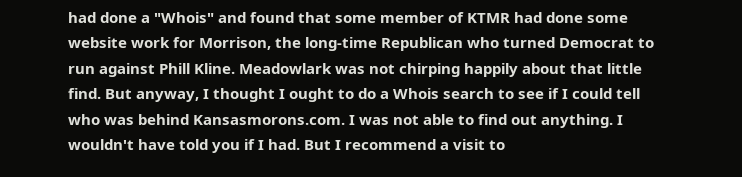had done a "Whois" and found that some member of KTMR had done some website work for Morrison, the long-time Republican who turned Democrat to run against Phill Kline. Meadowlark was not chirping happily about that little find. But anyway, I thought I ought to do a Whois search to see if I could tell who was behind Kansasmorons.com. I was not able to find out anything. I wouldn't have told you if I had. But I recommend a visit to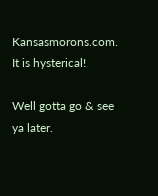Kansasmorons.com. It is hysterical!

Well gotta go & see ya later.